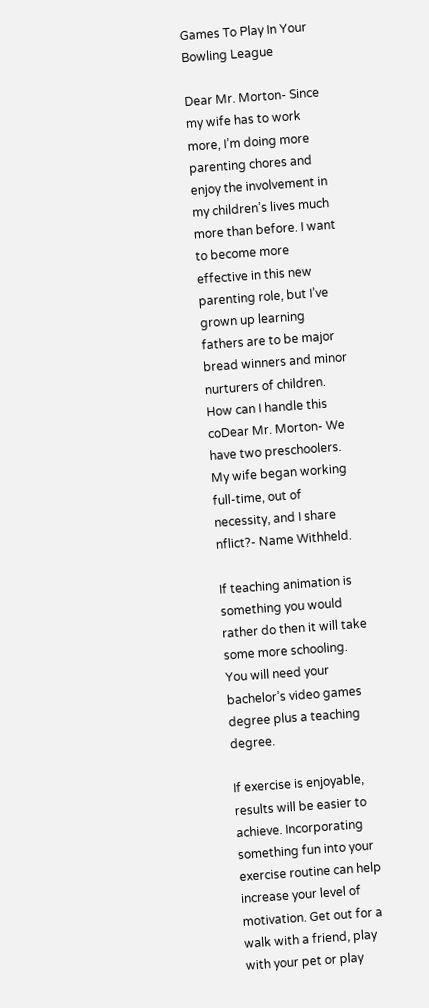Games To Play In Your Bowling League

Dear Mr. Morton- Since my wife has to work more, I’m doing more parenting chores and enjoy the involvement in my children’s lives much more than before. I want to become more effective in this new parenting role, but I’ve grown up learning fathers are to be major bread winners and minor nurturers of children. How can I handle this coDear Mr. Morton- We have two preschoolers. My wife began working full-time, out of necessity, and I share nflict?- Name Withheld.

If teaching animation is something you would rather do then it will take some more schooling. You will need your bachelor’s video games degree plus a teaching degree.

If exercise is enjoyable, results will be easier to achieve. Incorporating something fun into your exercise routine can help increase your level of motivation. Get out for a walk with a friend, play with your pet or play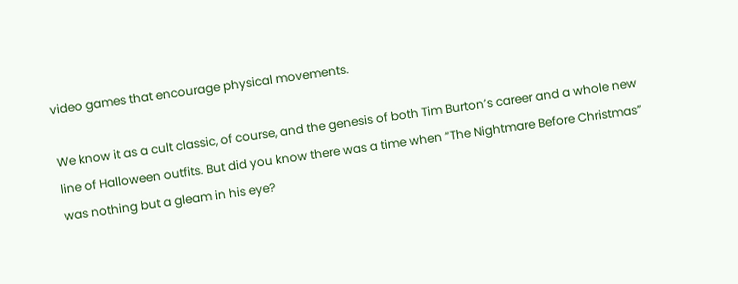video games that encourage physical movements.

We know it as a cult classic, of course, and the genesis of both Tim Burton’s career and a whole new line of Halloween outfits. But did you know there was a time when “The Nightmare Before Christmas” was nothing but a gleam in his eye?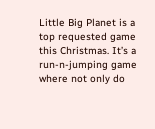Little Big Planet is a top requested game this Christmas. It’s a run-n-jumping game where not only do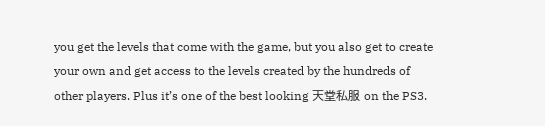you get the levels that come with the game, but you also get to create your own and get access to the levels created by the hundreds of other players. Plus it’s one of the best looking 天堂私服 on the PS3.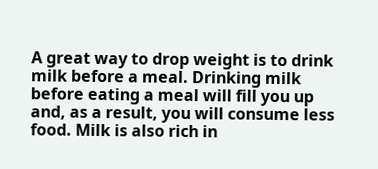A great way to drop weight is to drink milk before a meal. Drinking milk before eating a meal will fill you up and, as a result, you will consume less food. Milk is also rich in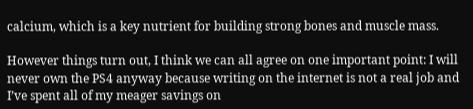calcium, which is a key nutrient for building strong bones and muscle mass.

However things turn out, I think we can all agree on one important point: I will never own the PS4 anyway because writing on the internet is not a real job and I’ve spent all of my meager savings on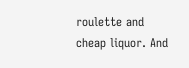roulette and cheap liquor. And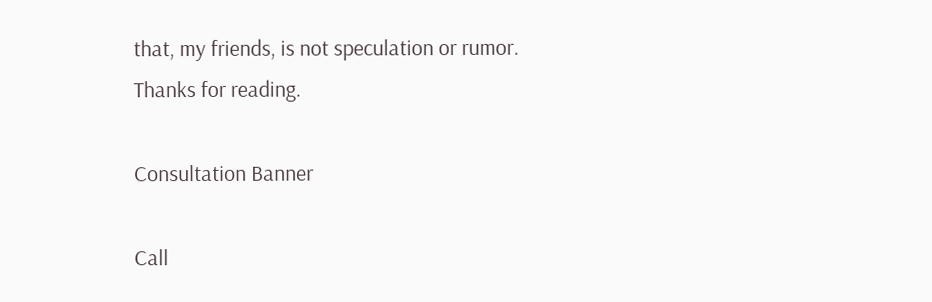that, my friends, is not speculation or rumor. Thanks for reading.

Consultation Banner

Call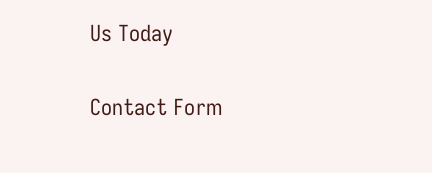Us Today

Contact Form